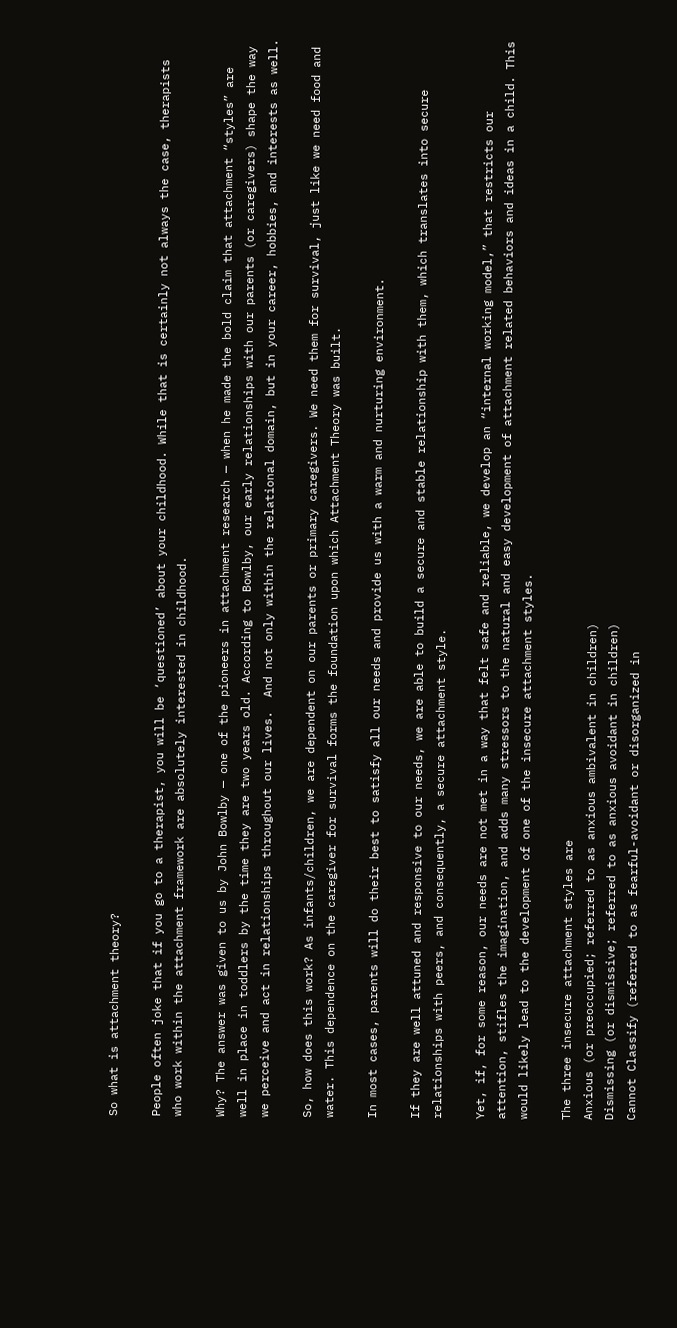So what is attachment theory?

People often joke that if you go to a therapist, you will be ‘questioned’ about your childhood. While that is certainly not always the case, therapists who work within the attachment framework are absolutely interested in childhood.

Why? The answer was given to us by John Bowlby — one of the pioneers in attachment research — when he made the bold claim that attachment “styles” are well in place in toddlers by the time they are two years old. According to Bowlby, our early relationships with our parents (or caregivers) shape the way we perceive and act in relationships throughout our lives.  And not only within the relational domain, but in your career, hobbies, and interests as well.

So, how does this work? As infants/children, we are dependent on our parents or primary caregivers. We need them for survival, just like we need food and water. This dependence on the caregiver for survival forms the foundation upon which Attachment Theory was built.

In most cases, parents will do their best to satisfy all our needs and provide us with a warm and nurturing environment.

If they are well attuned and responsive to our needs, we are able to build a secure and stable relationship with them, which translates into secure relationships with peers, and consequently, a secure attachment style.

Yet, if, for some reason, our needs are not met in a way that felt safe and reliable, we develop an “internal working model,” that restricts our attention, stifles the imagination, and adds many stressors to the natural and easy development of attachment related behaviors and ideas in a child. This would likely lead to the development of one of the insecure attachment styles.

The three insecure attachment styles are
Anxious (or preoccupied; referred to as anxious ambivalent in children)
Dismissing (or dismissive; referred to as anxious avoidant in children)
Cannot Classify (referred to as fearful-avoidant or disorganized in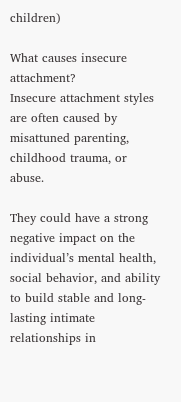children)

What causes insecure attachment?
Insecure attachment styles are often caused by misattuned parenting, childhood trauma, or abuse.

They could have a strong negative impact on the individual’s mental health, social behavior, and ability to build stable and long-lasting intimate relationships in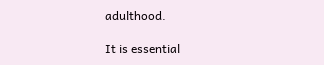adulthood.

It is essential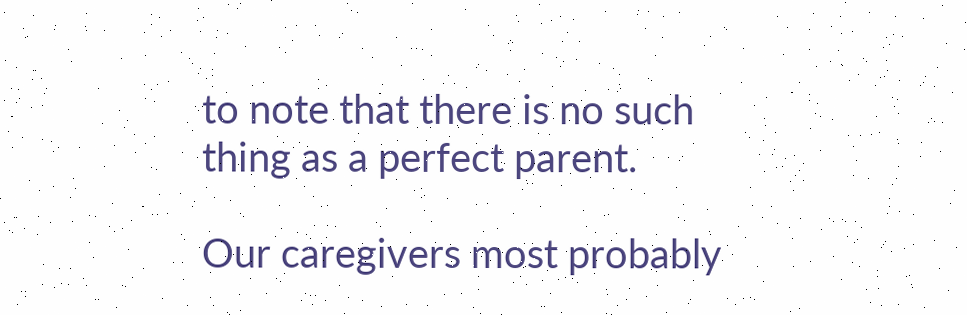to note that there is no such thing as a perfect parent.

Our caregivers most probably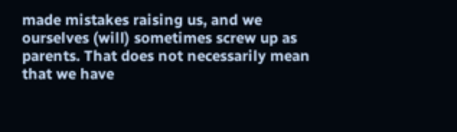made mistakes raising us, and we ourselves (will) sometimes screw up as parents. That does not necessarily mean that we have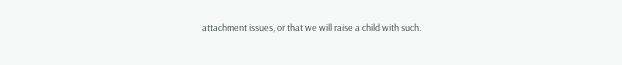attachment issues, or that we will raise a child with such.